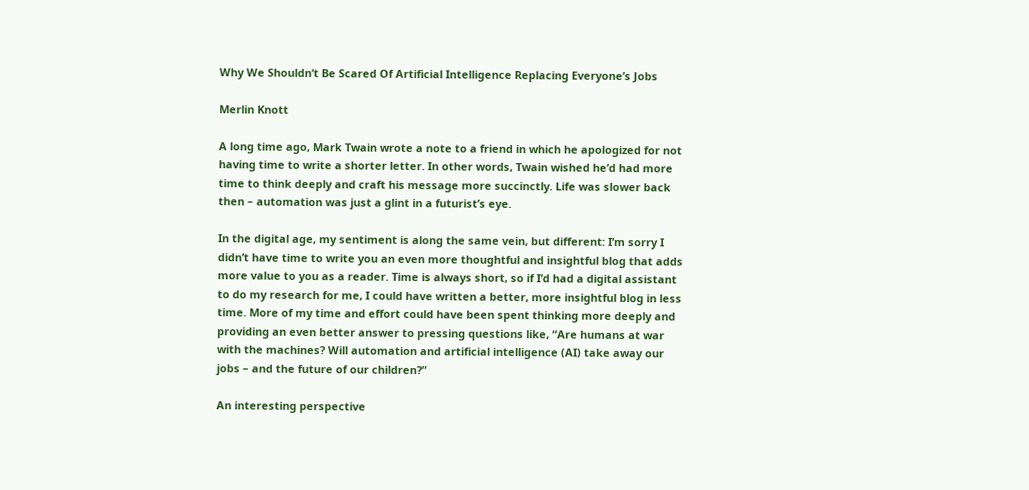Why We Shouldn’t Be Scared Of Artificial Intelligence Replacing Everyone’s Jobs

Merlin Knott

A long time ago, Mark Twain wrote a note to a friend in which he apologized for not having time to write a shorter letter. In other words, Twain wished he’d had more time to think deeply and craft his message more succinctly. Life was slower back then – automation was just a glint in a futurist’s eye.

In the digital age, my sentiment is along the same vein, but different: I’m sorry I didn’t have time to write you an even more thoughtful and insightful blog that adds more value to you as a reader. Time is always short, so if I’d had a digital assistant to do my research for me, I could have written a better, more insightful blog in less time. More of my time and effort could have been spent thinking more deeply and providing an even better answer to pressing questions like, “Are humans at war with the machines? Will automation and artificial intelligence (AI) take away our jobs – and the future of our children?”

An interesting perspective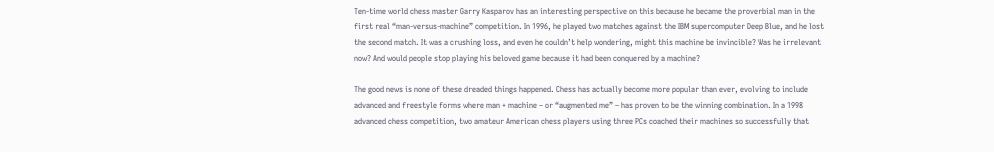Ten-time world chess master Garry Kasparov has an interesting perspective on this because he became the proverbial man in the first real “man-versus-machine” competition. In 1996, he played two matches against the IBM supercomputer Deep Blue, and he lost the second match. It was a crushing loss, and even he couldn’t help wondering, might this machine be invincible? Was he irrelevant now? And would people stop playing his beloved game because it had been conquered by a machine?

The good news is none of these dreaded things happened. Chess has actually become more popular than ever, evolving to include advanced and freestyle forms where man + machine – or “augmented me” – has proven to be the winning combination. In a 1998 advanced chess competition, two amateur American chess players using three PCs coached their machines so successfully that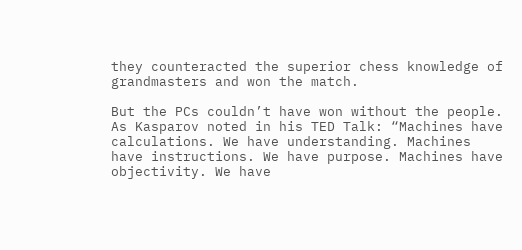they counteracted the superior chess knowledge of grandmasters and won the match.

But the PCs couldn’t have won without the people. As Kasparov noted in his TED Talk: “Machines have calculations. We have understanding. Machines have instructions. We have purpose. Machines have objectivity. We have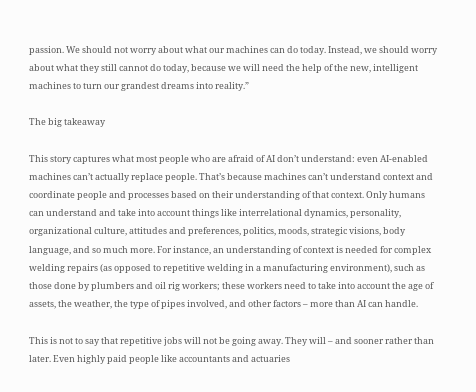passion. We should not worry about what our machines can do today. Instead, we should worry about what they still cannot do today, because we will need the help of the new, intelligent machines to turn our grandest dreams into reality.”

The big takeaway

This story captures what most people who are afraid of AI don’t understand: even AI-enabled machines can’t actually replace people. That’s because machines can’t understand context and coordinate people and processes based on their understanding of that context. Only humans can understand and take into account things like interrelational dynamics, personality, organizational culture, attitudes and preferences, politics, moods, strategic visions, body language, and so much more. For instance, an understanding of context is needed for complex welding repairs (as opposed to repetitive welding in a manufacturing environment), such as those done by plumbers and oil rig workers; these workers need to take into account the age of assets, the weather, the type of pipes involved, and other factors – more than AI can handle.

This is not to say that repetitive jobs will not be going away. They will – and sooner rather than later. Even highly paid people like accountants and actuaries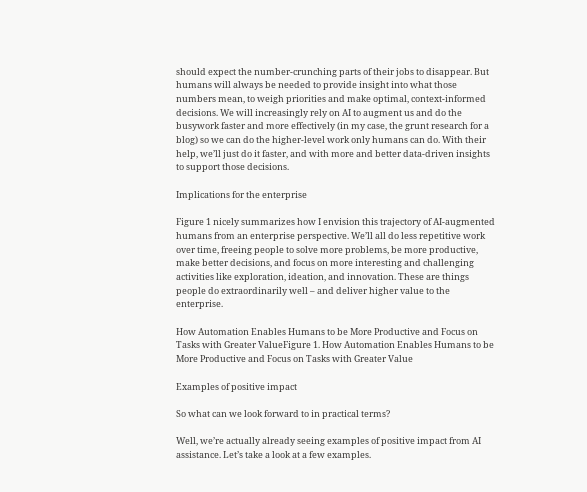should expect the number-crunching parts of their jobs to disappear. But humans will always be needed to provide insight into what those numbers mean, to weigh priorities and make optimal, context-informed decisions. We will increasingly rely on AI to augment us and do the busywork faster and more effectively (in my case, the grunt research for a blog) so we can do the higher-level work only humans can do. With their help, we’ll just do it faster, and with more and better data-driven insights to support those decisions.

Implications for the enterprise

Figure 1 nicely summarizes how I envision this trajectory of AI-augmented humans from an enterprise perspective. We’ll all do less repetitive work over time, freeing people to solve more problems, be more productive, make better decisions, and focus on more interesting and challenging activities like exploration, ideation, and innovation. These are things people do extraordinarily well – and deliver higher value to the enterprise.

How Automation Enables Humans to be More Productive and Focus on Tasks with Greater ValueFigure 1. How Automation Enables Humans to be More Productive and Focus on Tasks with Greater Value

Examples of positive impact

So what can we look forward to in practical terms?

Well, we’re actually already seeing examples of positive impact from AI assistance. Let’s take a look at a few examples.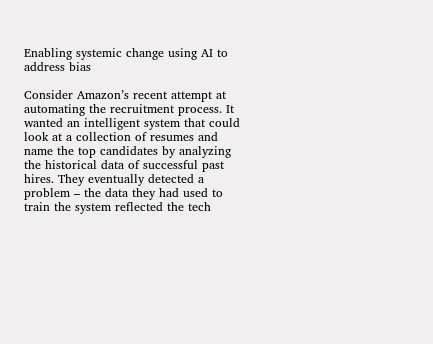Enabling systemic change using AI to address bias

Consider Amazon’s recent attempt at automating the recruitment process. It wanted an intelligent system that could look at a collection of resumes and name the top candidates by analyzing the historical data of successful past hires. They eventually detected a problem – the data they had used to train the system reflected the tech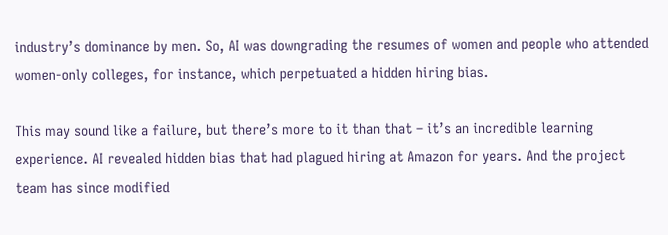industry’s dominance by men. So, AI was downgrading the resumes of women and people who attended women-only colleges, for instance, which perpetuated a hidden hiring bias.

This may sound like a failure, but there’s more to it than that – it’s an incredible learning experience. AI revealed hidden bias that had plagued hiring at Amazon for years. And the project team has since modified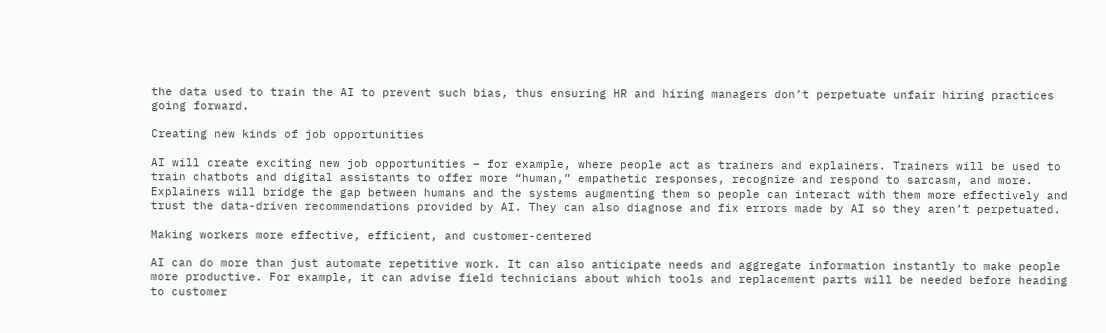the data used to train the AI to prevent such bias, thus ensuring HR and hiring managers don’t perpetuate unfair hiring practices going forward.

Creating new kinds of job opportunities

AI will create exciting new job opportunities – for example, where people act as trainers and explainers. Trainers will be used to train chatbots and digital assistants to offer more “human,” empathetic responses, recognize and respond to sarcasm, and more. Explainers will bridge the gap between humans and the systems augmenting them so people can interact with them more effectively and trust the data-driven recommendations provided by AI. They can also diagnose and fix errors made by AI so they aren’t perpetuated.

Making workers more effective, efficient, and customer-centered

AI can do more than just automate repetitive work. It can also anticipate needs and aggregate information instantly to make people more productive. For example, it can advise field technicians about which tools and replacement parts will be needed before heading to customer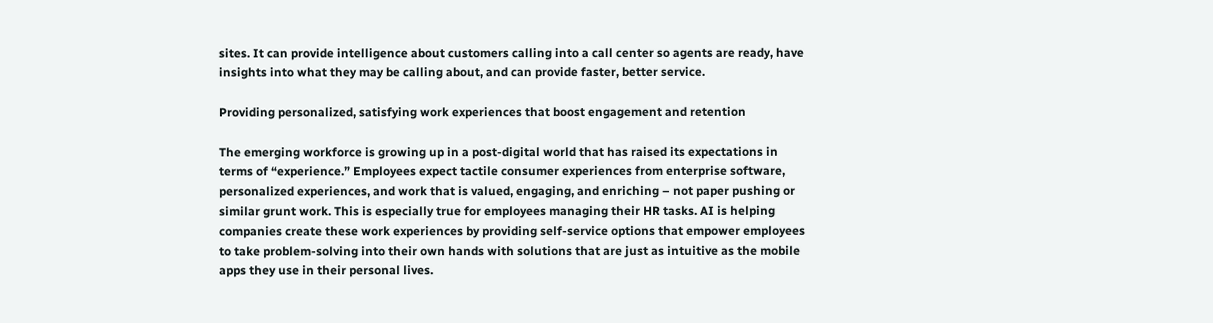sites. It can provide intelligence about customers calling into a call center so agents are ready, have insights into what they may be calling about, and can provide faster, better service.

Providing personalized, satisfying work experiences that boost engagement and retention

The emerging workforce is growing up in a post-digital world that has raised its expectations in terms of “experience.” Employees expect tactile consumer experiences from enterprise software, personalized experiences, and work that is valued, engaging, and enriching – not paper pushing or similar grunt work. This is especially true for employees managing their HR tasks. AI is helping companies create these work experiences by providing self-service options that empower employees to take problem-solving into their own hands with solutions that are just as intuitive as the mobile apps they use in their personal lives.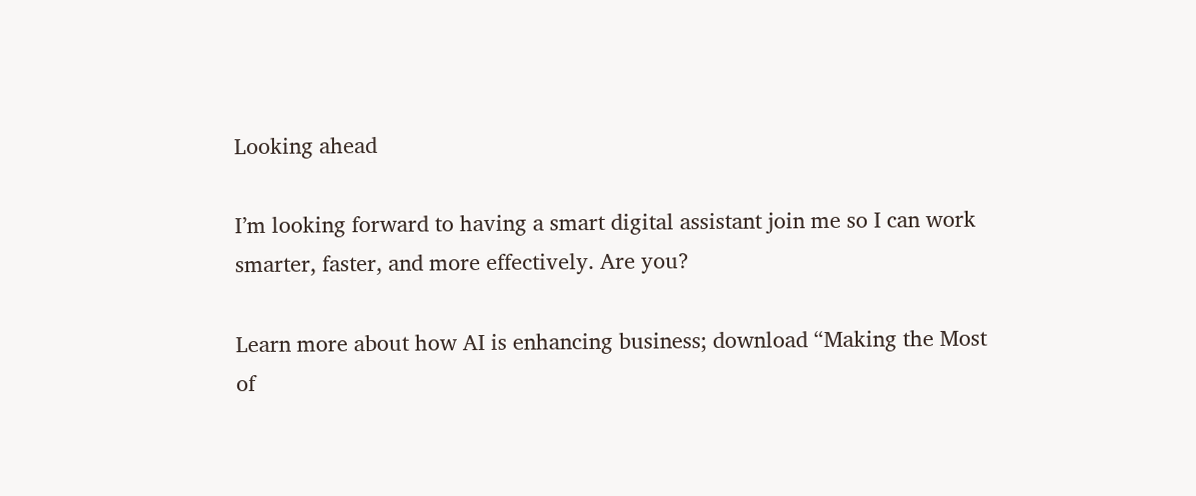Looking ahead

I’m looking forward to having a smart digital assistant join me so I can work smarter, faster, and more effectively. Are you?

Learn more about how AI is enhancing business; download “Making the Most of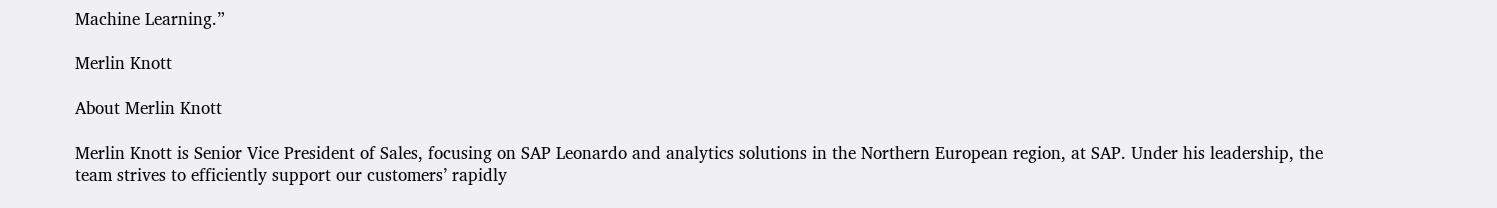Machine Learning.”

Merlin Knott

About Merlin Knott

Merlin Knott is Senior Vice President of Sales, focusing on SAP Leonardo and analytics solutions in the Northern European region, at SAP. Under his leadership, the team strives to efficiently support our customers’ rapidly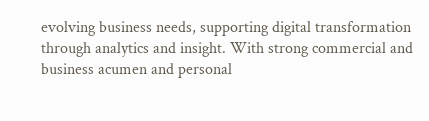evolving business needs, supporting digital transformation through analytics and insight. With strong commercial and business acumen and personal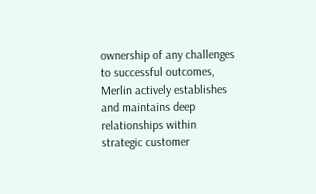ownership of any challenges to successful outcomes, Merlin actively establishes and maintains deep relationships within strategic customer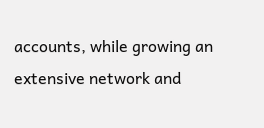accounts, while growing an extensive network and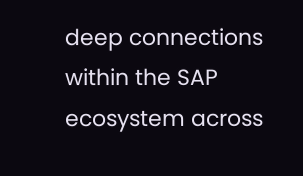deep connections within the SAP ecosystem across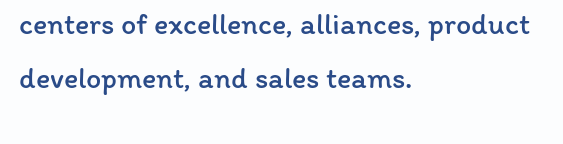centers of excellence, alliances, product development, and sales teams.